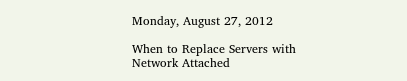Monday, August 27, 2012

When to Replace Servers with Network Attached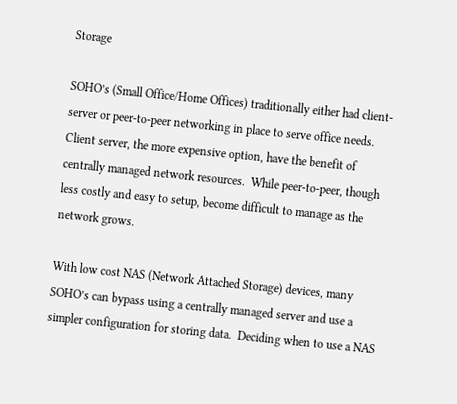Storage

SOHO’s (Small Office/Home Offices) traditionally either had client-server or peer-to-peer networking in place to serve office needs.  Client server, the more expensive option, have the benefit of centrally managed network resources.  While peer-to-peer, though less costly and easy to setup, become difficult to manage as the network grows.

With low cost NAS (Network Attached Storage) devices, many SOHO’s can bypass using a centrally managed server and use a simpler configuration for storing data.  Deciding when to use a NAS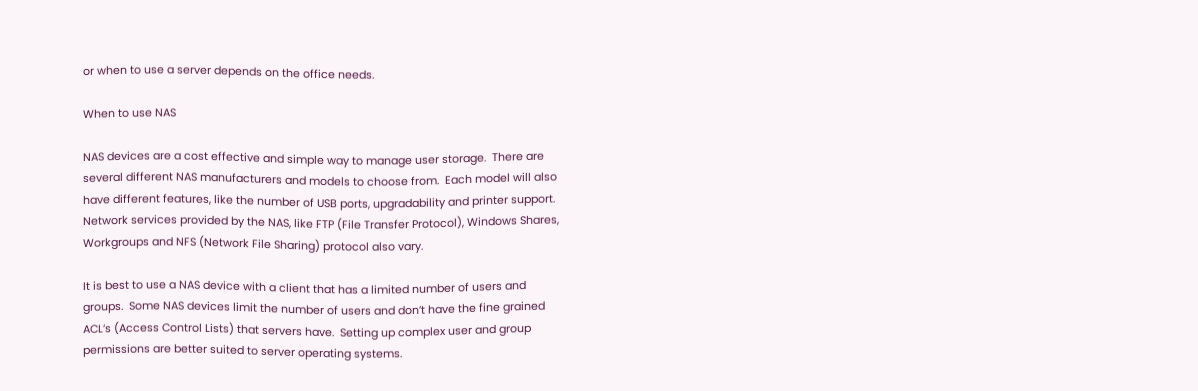or when to use a server depends on the office needs.

When to use NAS

NAS devices are a cost effective and simple way to manage user storage.  There are several different NAS manufacturers and models to choose from.  Each model will also have different features, like the number of USB ports, upgradability and printer support.  Network services provided by the NAS, like FTP (File Transfer Protocol), Windows Shares, Workgroups and NFS (Network File Sharing) protocol also vary.

It is best to use a NAS device with a client that has a limited number of users and groups.  Some NAS devices limit the number of users and don’t have the fine grained ACL’s (Access Control Lists) that servers have.  Setting up complex user and group permissions are better suited to server operating systems.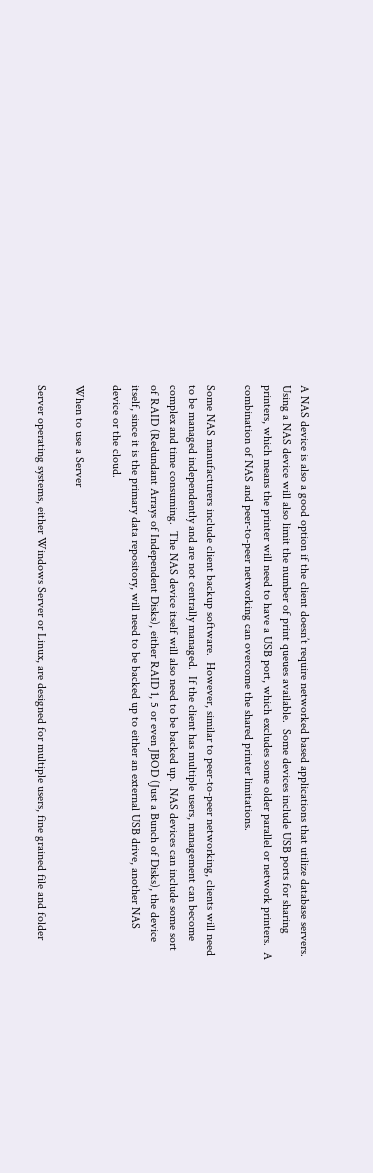A NAS device is also a good option if the client doesn’t require networked based applications that utilize database servers.  Using a NAS device will also limit the number of print queues available.  Some devices include USB ports for sharing printers, which means the printer will need to have a USB port, which excludes some older parallel or network printers.  A combination of NAS and peer-to-peer networking can overcome the shared printer limitations.

Some NAS manufacturers include client backup software.  However, similar to peer-to-peer networking, clients will need to be managed independently and are not centrally managed.  If the client has multiple users, management can become complex and time consuming.  The NAS device itself will also need to be backed up.  NAS devices can include some sort of RAID (Redundant Arrays of Independent Disks), either RAID 1, 5 or even JBOD (Just a Bunch of Disks), the device itself, since it is the primary data repository, will need to be backed up to either an external USB drive, another NAS device or the cloud.

When to use a Server

Server operating systems, either Windows Server or Linux, are designed for multiple users, fine grained file and folder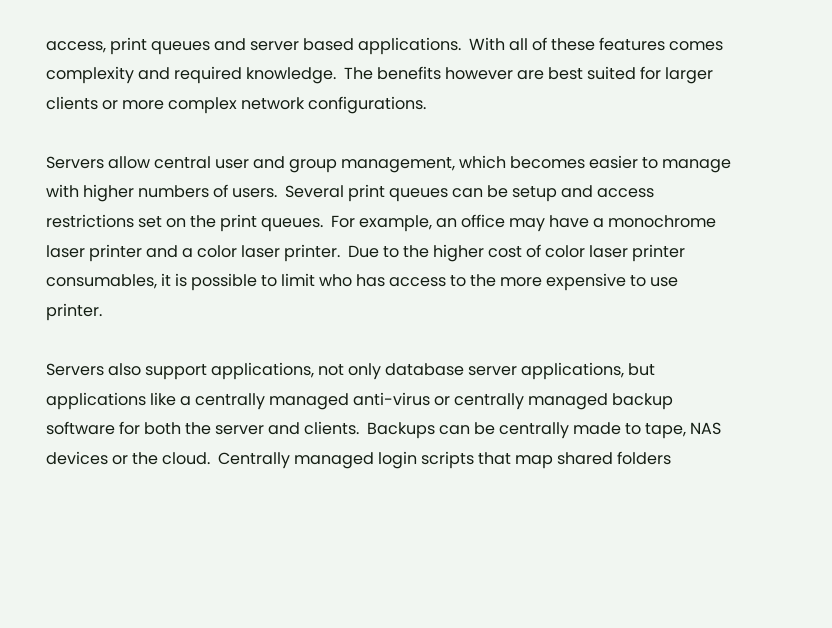access, print queues and server based applications.  With all of these features comes complexity and required knowledge.  The benefits however are best suited for larger clients or more complex network configurations.

Servers allow central user and group management, which becomes easier to manage with higher numbers of users.  Several print queues can be setup and access restrictions set on the print queues.  For example, an office may have a monochrome laser printer and a color laser printer.  Due to the higher cost of color laser printer consumables, it is possible to limit who has access to the more expensive to use printer.

Servers also support applications, not only database server applications, but applications like a centrally managed anti-virus or centrally managed backup software for both the server and clients.  Backups can be centrally made to tape, NAS devices or the cloud.  Centrally managed login scripts that map shared folders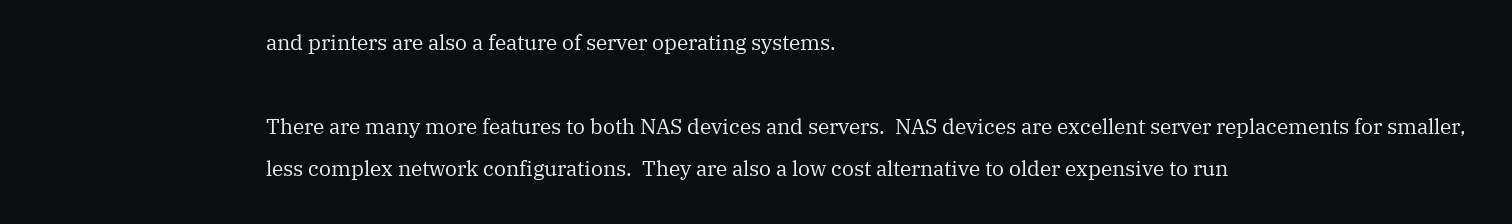and printers are also a feature of server operating systems.

There are many more features to both NAS devices and servers.  NAS devices are excellent server replacements for smaller, less complex network configurations.  They are also a low cost alternative to older expensive to run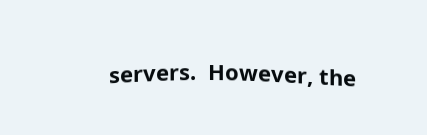servers.  However, the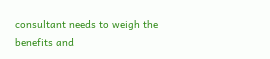consultant needs to weigh the benefits and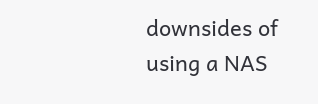downsides of using a NAS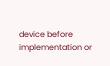device before implementation or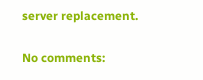server replacement.

No comments: